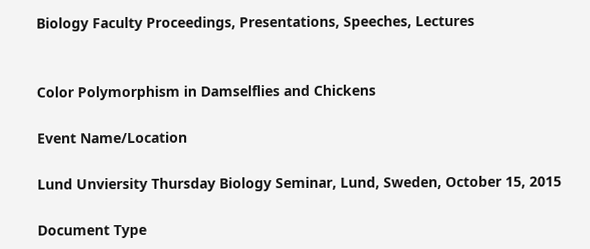Biology Faculty Proceedings, Presentations, Speeches, Lectures


Color Polymorphism in Damselflies and Chickens

Event Name/Location

Lund Unviersity Thursday Biology Seminar, Lund, Sweden, October 15, 2015

Document Type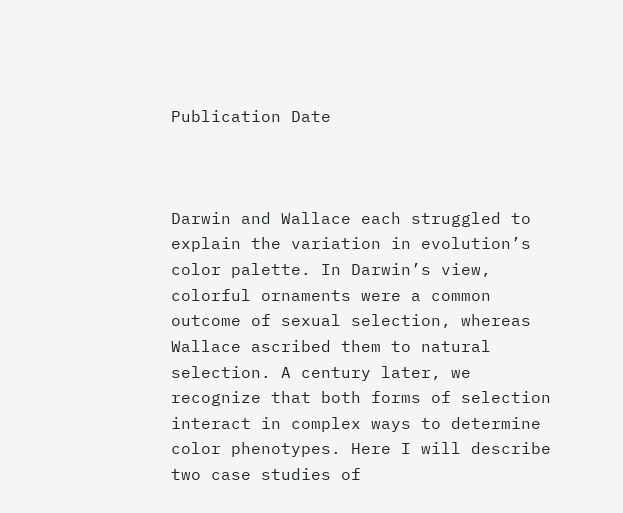Publication Date



Darwin and Wallace each struggled to explain the variation in evolution’s color palette. In Darwin’s view, colorful ornaments were a common outcome of sexual selection, whereas Wallace ascribed them to natural selection. A century later, we recognize that both forms of selection interact in complex ways to determine color phenotypes. Here I will describe two case studies of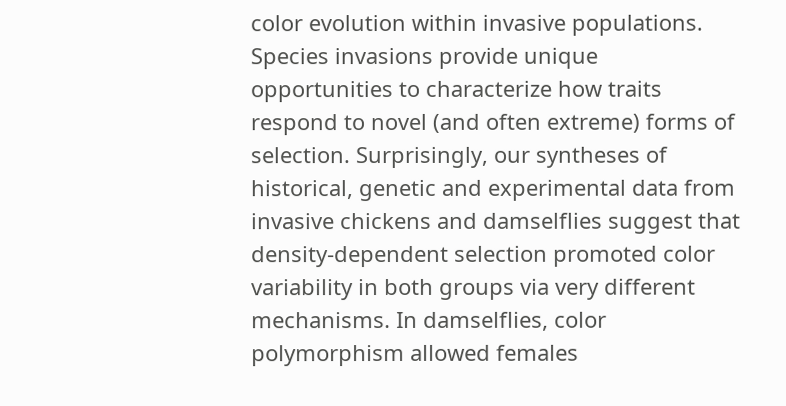color evolution within invasive populations. Species invasions provide unique opportunities to characterize how traits respond to novel (and often extreme) forms of selection. Surprisingly, our syntheses of historical, genetic and experimental data from invasive chickens and damselflies suggest that density-dependent selection promoted color variability in both groups via very different mechanisms. In damselflies, color polymorphism allowed females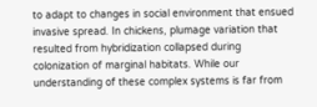to adapt to changes in social environment that ensued invasive spread. In chickens, plumage variation that resulted from hybridization collapsed during colonization of marginal habitats. While our understanding of these complex systems is far from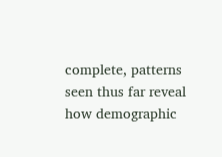complete, patterns seen thus far reveal how demographic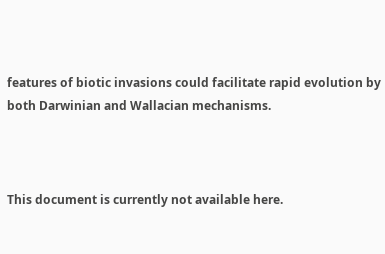features of biotic invasions could facilitate rapid evolution by both Darwinian and Wallacian mechanisms.



This document is currently not available here.